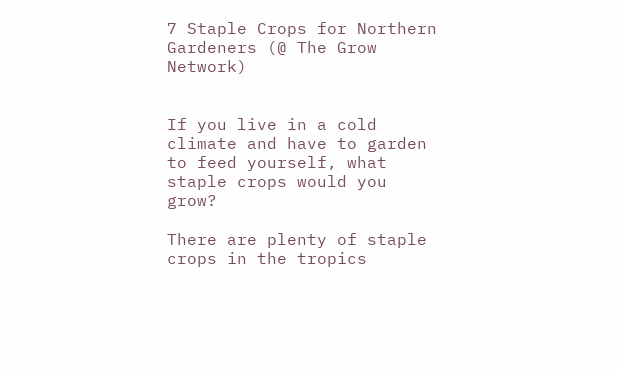7 Staple Crops for Northern Gardeners (@ The Grow Network)


If you live in a cold climate and have to garden to feed yourself, what staple crops would you grow?

There are plenty of staple crops in the tropics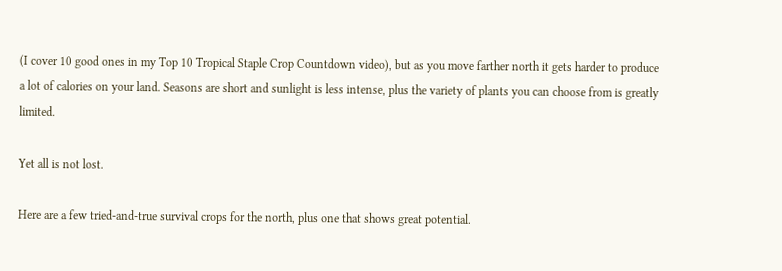(I cover 10 good ones in my Top 10 Tropical Staple Crop Countdown video), but as you move farther north it gets harder to produce a lot of calories on your land. Seasons are short and sunlight is less intense, plus the variety of plants you can choose from is greatly limited.

Yet all is not lost.

Here are a few tried-and-true survival crops for the north, plus one that shows great potential.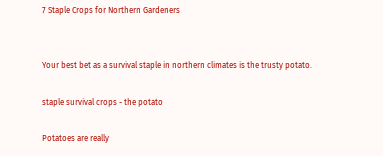7 Staple Crops for Northern Gardeners


Your best bet as a survival staple in northern climates is the trusty potato.

staple survival crops - the potato

Potatoes are really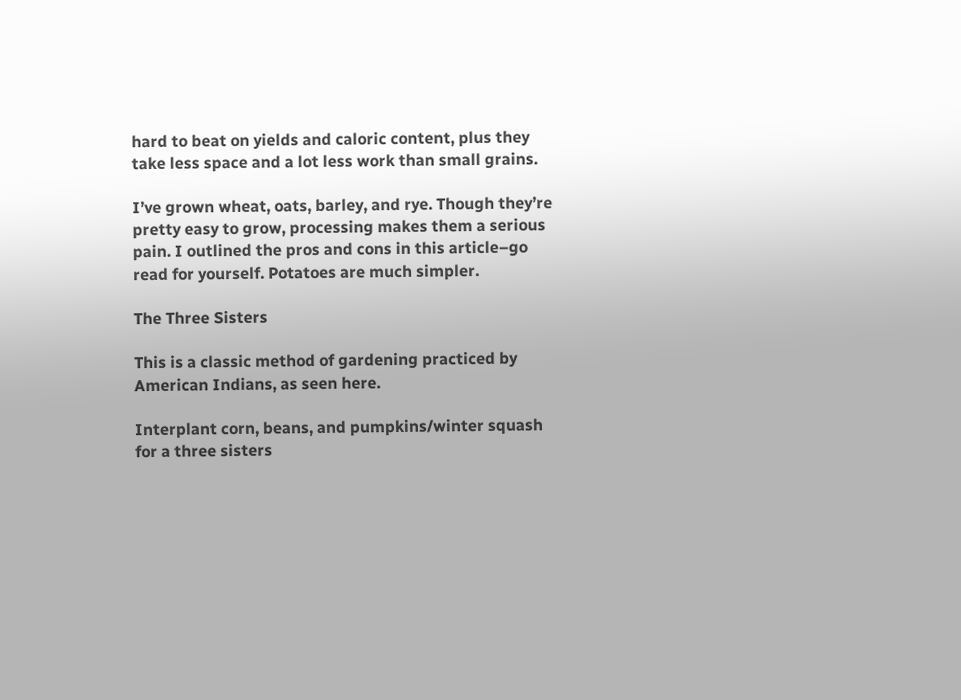hard to beat on yields and caloric content, plus they take less space and a lot less work than small grains.

I’ve grown wheat, oats, barley, and rye. Though they’re pretty easy to grow, processing makes them a serious pain. I outlined the pros and cons in this article–go read for yourself. Potatoes are much simpler.

The Three Sisters

This is a classic method of gardening practiced by American Indians, as seen here.

Interplant corn, beans, and pumpkins/winter squash for a three sisters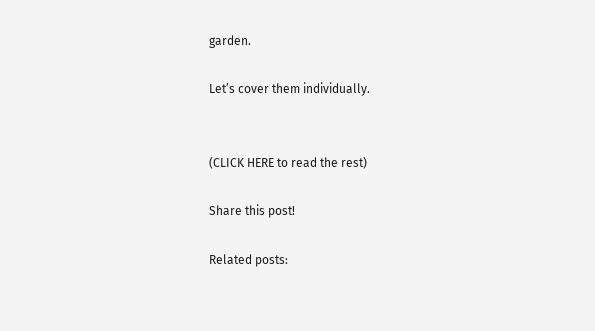garden.

Let’s cover them individually.


(CLICK HERE to read the rest)

Share this post!

Related posts: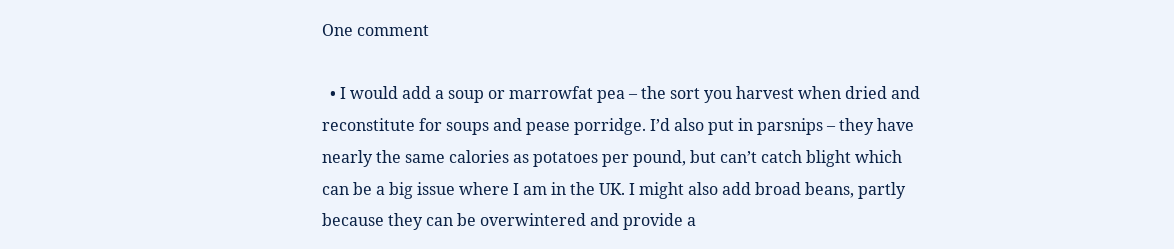One comment

  • I would add a soup or marrowfat pea – the sort you harvest when dried and reconstitute for soups and pease porridge. I’d also put in parsnips – they have nearly the same calories as potatoes per pound, but can’t catch blight which can be a big issue where I am in the UK. I might also add broad beans, partly because they can be overwintered and provide a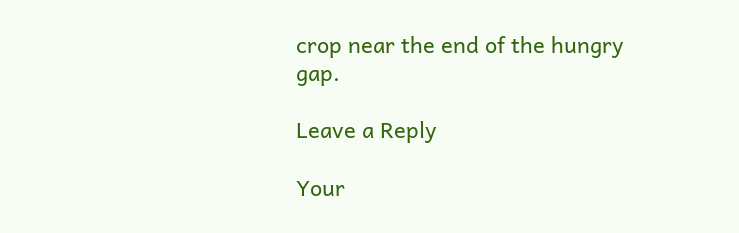crop near the end of the hungry gap.

Leave a Reply

Your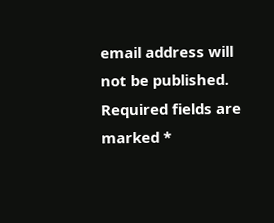email address will not be published. Required fields are marked *